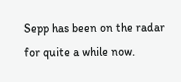Sepp has been on the radar for quite a while now.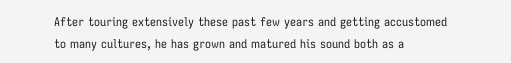After touring extensively these past few years and getting accustomed to many cultures, he has grown and matured his sound both as a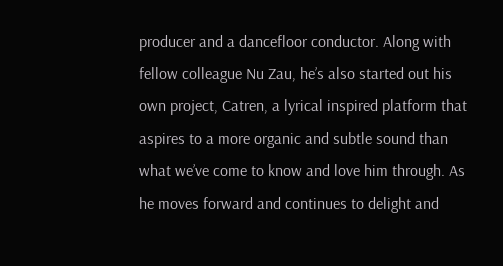producer and a dancefloor conductor. Along with fellow colleague Nu Zau, he’s also started out his own project, Catren, a lyrical inspired platform that aspires to a more organic and subtle sound than what we’ve come to know and love him through. As he moves forward and continues to delight and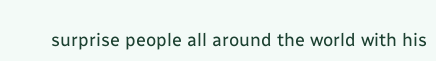surprise people all around the world with his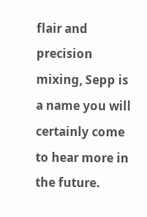flair and precision mixing, Sepp is a name you will certainly come to hear more in the future.